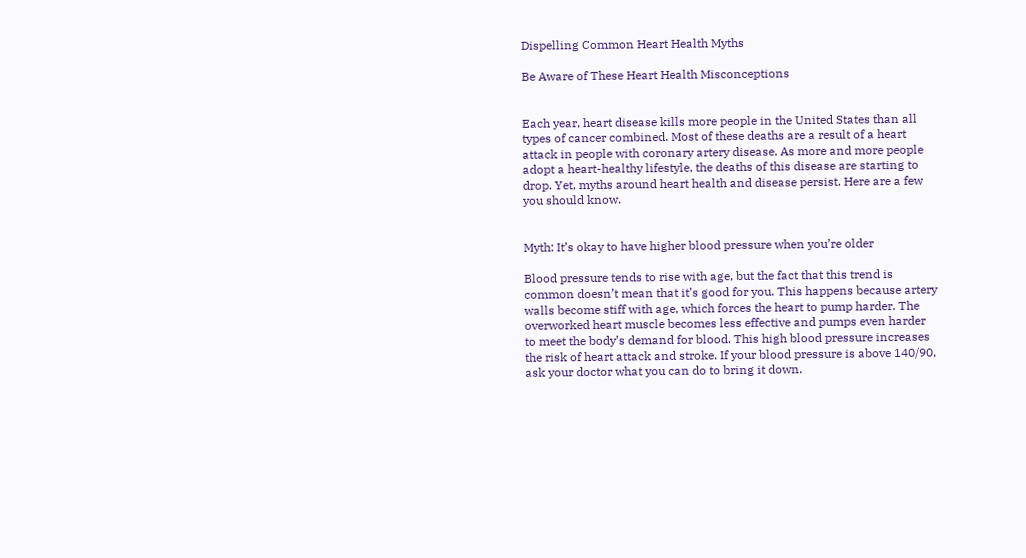Dispelling Common Heart Health Myths

Be Aware of These Heart Health Misconceptions


Each year, heart disease kills more people in the United States than all types of cancer combined. Most of these deaths are a result of a heart attack in people with coronary artery disease. As more and more people adopt a heart-healthy lifestyle, the deaths of this disease are starting to drop. Yet, myths around heart health and disease persist. Here are a few you should know.


Myth: It’s okay to have higher blood pressure when you’re older

Blood pressure tends to rise with age, but the fact that this trend is common doesn’t mean that it’s good for you. This happens because artery walls become stiff with age, which forces the heart to pump harder. The overworked heart muscle becomes less effective and pumps even harder to meet the body’s demand for blood. This high blood pressure increases the risk of heart attack and stroke. If your blood pressure is above 140/90, ask your doctor what you can do to bring it down.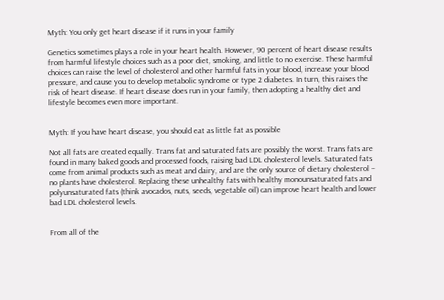Myth: You only get heart disease if it runs in your family

Genetics sometimes plays a role in your heart health. However, 90 percent of heart disease results from harmful lifestyle choices such as a poor diet, smoking, and little to no exercise. These harmful choices can raise the level of cholesterol and other harmful fats in your blood, increase your blood pressure, and cause you to develop metabolic syndrome or type 2 diabetes. In turn, this raises the risk of heart disease. If heart disease does run in your family, then adopting a healthy diet and lifestyle becomes even more important.


Myth: If you have heart disease, you should eat as little fat as possible

Not all fats are created equally. Trans fat and saturated fats are possibly the worst. Trans fats are found in many baked goods and processed foods, raising bad LDL cholesterol levels. Saturated fats come from animal products such as meat and dairy, and are the only source of dietary cholesterol – no plants have cholesterol. Replacing these unhealthy fats with healthy monounsaturated fats and polyunsaturated fats (think avocados, nuts, seeds, vegetable oil) can improve heart health and lower bad LDL cholesterol levels.


From all of the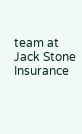team at Jack Stone Insurance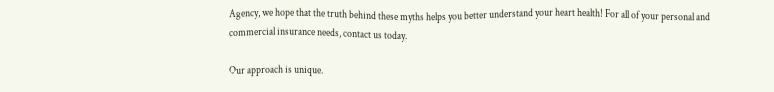Agency, we hope that the truth behind these myths helps you better understand your heart health! For all of your personal and commercial insurance needs, contact us today.

Our approach is unique.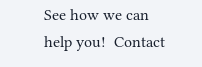See how we can help you!  Contact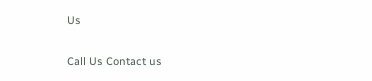Us

Call Us Contact us